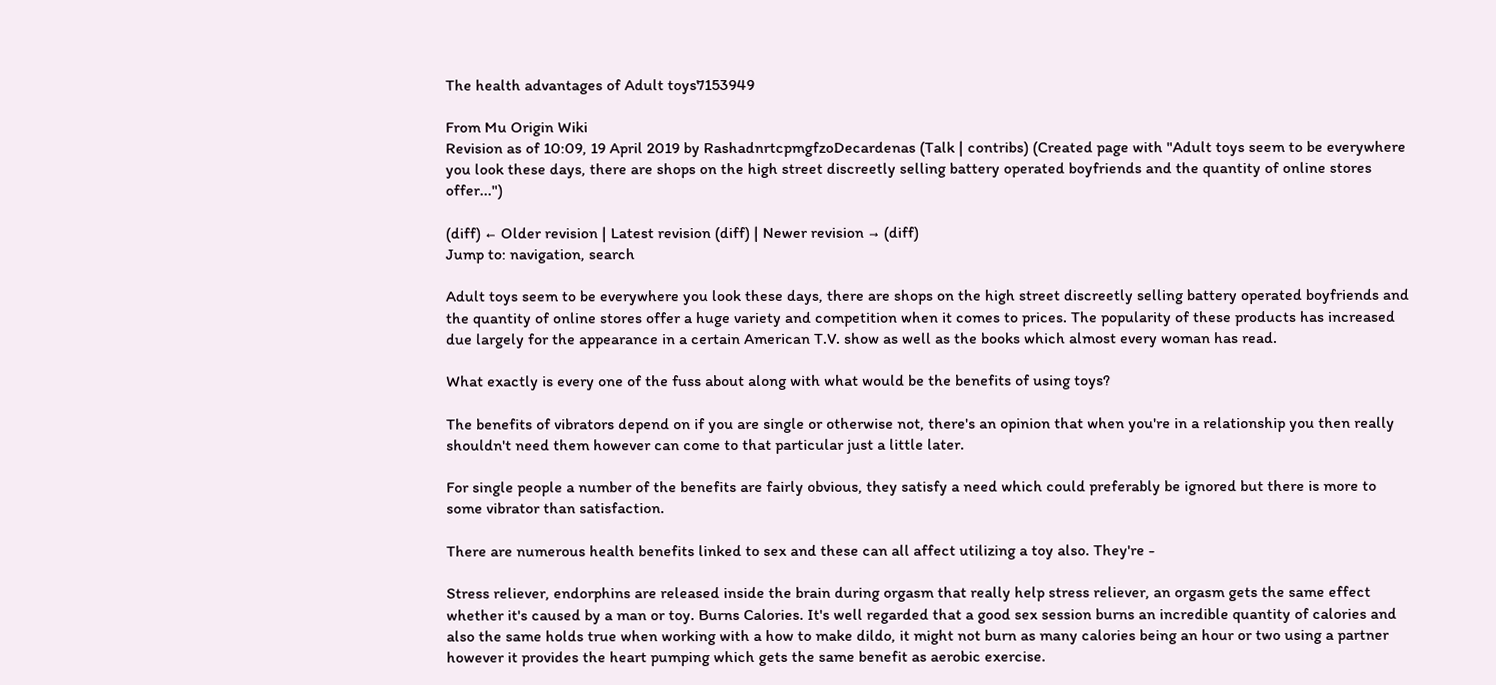The health advantages of Adult toys7153949

From Mu Origin Wiki
Revision as of 10:09, 19 April 2019 by RashadnrtcpmgfzoDecardenas (Talk | contribs) (Created page with "Adult toys seem to be everywhere you look these days, there are shops on the high street discreetly selling battery operated boyfriends and the quantity of online stores offer...")

(diff) ← Older revision | Latest revision (diff) | Newer revision → (diff)
Jump to: navigation, search

Adult toys seem to be everywhere you look these days, there are shops on the high street discreetly selling battery operated boyfriends and the quantity of online stores offer a huge variety and competition when it comes to prices. The popularity of these products has increased due largely for the appearance in a certain American T.V. show as well as the books which almost every woman has read.

What exactly is every one of the fuss about along with what would be the benefits of using toys?

The benefits of vibrators depend on if you are single or otherwise not, there's an opinion that when you're in a relationship you then really shouldn't need them however can come to that particular just a little later.

For single people a number of the benefits are fairly obvious, they satisfy a need which could preferably be ignored but there is more to some vibrator than satisfaction.

There are numerous health benefits linked to sex and these can all affect utilizing a toy also. They're -

Stress reliever, endorphins are released inside the brain during orgasm that really help stress reliever, an orgasm gets the same effect whether it's caused by a man or toy. Burns Calories. It's well regarded that a good sex session burns an incredible quantity of calories and also the same holds true when working with a how to make dildo, it might not burn as many calories being an hour or two using a partner however it provides the heart pumping which gets the same benefit as aerobic exercise.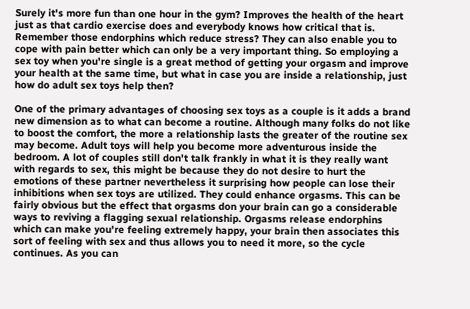Surely it's more fun than one hour in the gym? Improves the health of the heart just as that cardio exercise does and everybody knows how critical that is. Remember those endorphins which reduce stress? They can also enable you to cope with pain better which can only be a very important thing. So employing a sex toy when you're single is a great method of getting your orgasm and improve your health at the same time, but what in case you are inside a relationship, just how do adult sex toys help then?

One of the primary advantages of choosing sex toys as a couple is it adds a brand new dimension as to what can become a routine. Although many folks do not like to boost the comfort, the more a relationship lasts the greater of the routine sex may become. Adult toys will help you become more adventurous inside the bedroom. A lot of couples still don't talk frankly in what it is they really want with regards to sex, this might be because they do not desire to hurt the emotions of these partner nevertheless it surprising how people can lose their inhibitions when sex toys are utilized. They could enhance orgasms. This can be fairly obvious but the effect that orgasms don your brain can go a considerable ways to reviving a flagging sexual relationship. Orgasms release endorphins which can make you're feeling extremely happy, your brain then associates this sort of feeling with sex and thus allows you to need it more, so the cycle continues. As you can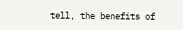tell, the benefits of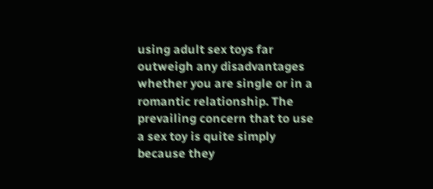using adult sex toys far outweigh any disadvantages whether you are single or in a romantic relationship. The prevailing concern that to use a sex toy is quite simply because they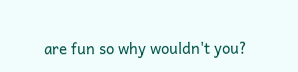are fun so why wouldn't you?